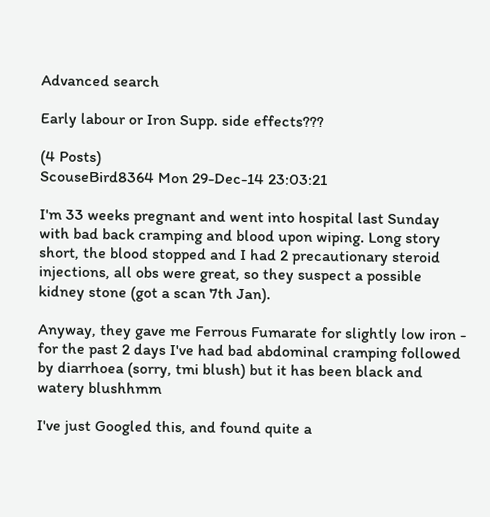Advanced search

Early labour or Iron Supp. side effects???

(4 Posts)
ScouseBird8364 Mon 29-Dec-14 23:03:21

I'm 33 weeks pregnant and went into hospital last Sunday with bad back cramping and blood upon wiping. Long story short, the blood stopped and I had 2 precautionary steroid injections, all obs were great, so they suspect a possible kidney stone (got a scan 7th Jan).

Anyway, they gave me Ferrous Fumarate for slightly low iron - for the past 2 days I've had bad abdominal cramping followed by diarrhoea (sorry, tmi blush) but it has been black and watery blushhmm

I've just Googled this, and found quite a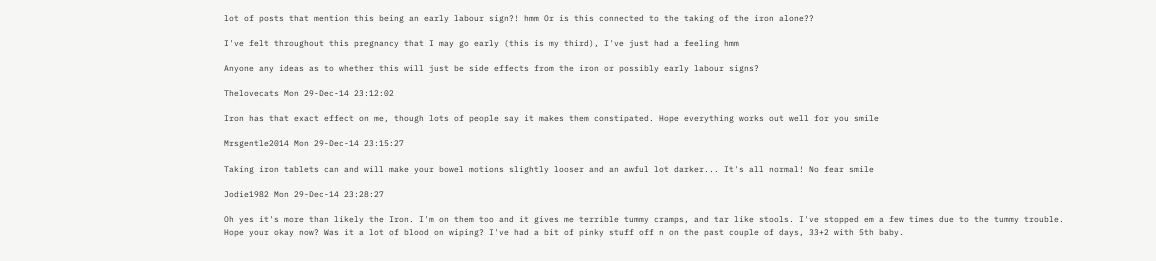lot of posts that mention this being an early labour sign?! hmm Or is this connected to the taking of the iron alone??

I've felt throughout this pregnancy that I may go early (this is my third), I've just had a feeling hmm

Anyone any ideas as to whether this will just be side effects from the iron or possibly early labour signs?

Thelovecats Mon 29-Dec-14 23:12:02

Iron has that exact effect on me, though lots of people say it makes them constipated. Hope everything works out well for you smile

Mrsgentle2014 Mon 29-Dec-14 23:15:27

Taking iron tablets can and will make your bowel motions slightly looser and an awful lot darker... It's all normal! No fear smile

Jodie1982 Mon 29-Dec-14 23:28:27

Oh yes it's more than likely the Iron. I'm on them too and it gives me terrible tummy cramps, and tar like stools. I've stopped em a few times due to the tummy trouble.
Hope your okay now? Was it a lot of blood on wiping? I've had a bit of pinky stuff off n on the past couple of days, 33+2 with 5th baby.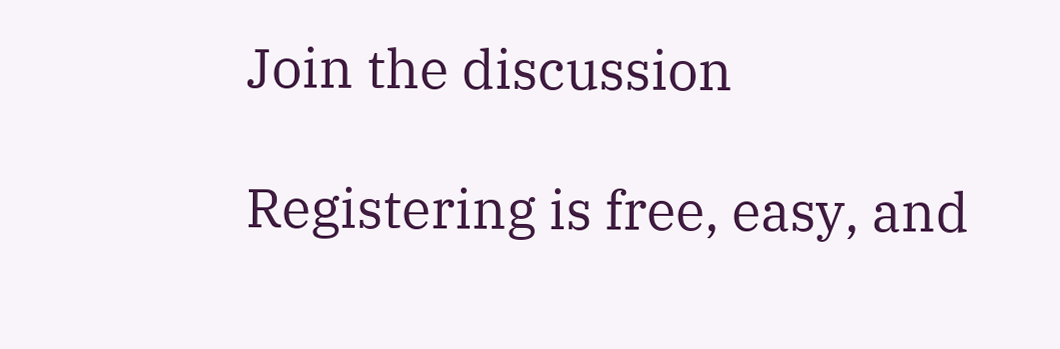Join the discussion

Registering is free, easy, and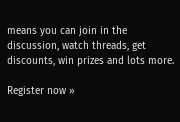means you can join in the discussion, watch threads, get discounts, win prizes and lots more.

Register now »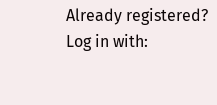Already registered? Log in with: